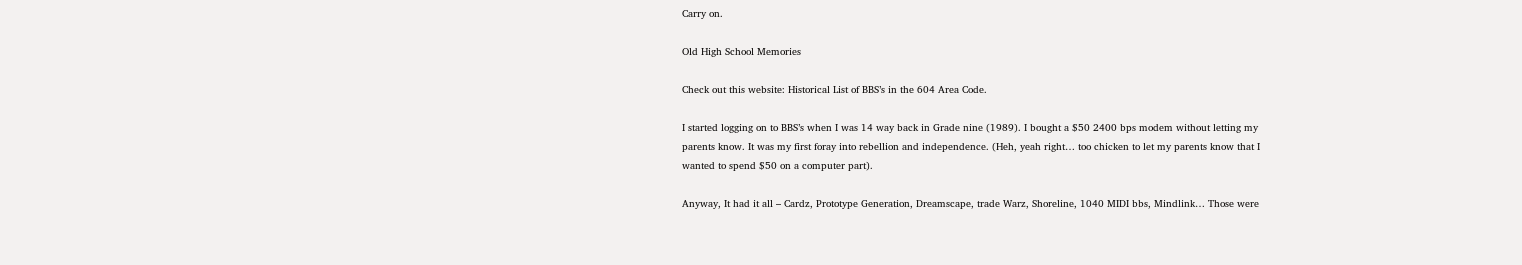Carry on.

Old High School Memories

Check out this website: Historical List of BBS’s in the 604 Area Code.

I started logging on to BBS’s when I was 14 way back in Grade nine (1989). I bought a $50 2400 bps modem without letting my parents know. It was my first foray into rebellion and independence. (Heh, yeah right… too chicken to let my parents know that I wanted to spend $50 on a computer part).

Anyway, It had it all – Cardz, Prototype Generation, Dreamscape, trade Warz, Shoreline, 1040 MIDI bbs, Mindlink… Those were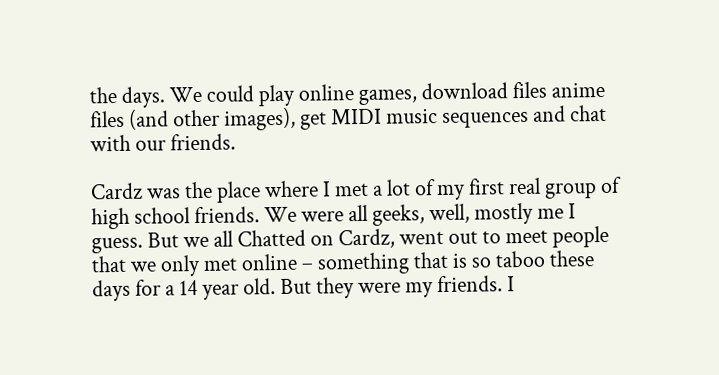the days. We could play online games, download files anime files (and other images), get MIDI music sequences and chat with our friends.

Cardz was the place where I met a lot of my first real group of high school friends. We were all geeks, well, mostly me I guess. But we all Chatted on Cardz, went out to meet people that we only met online – something that is so taboo these days for a 14 year old. But they were my friends. I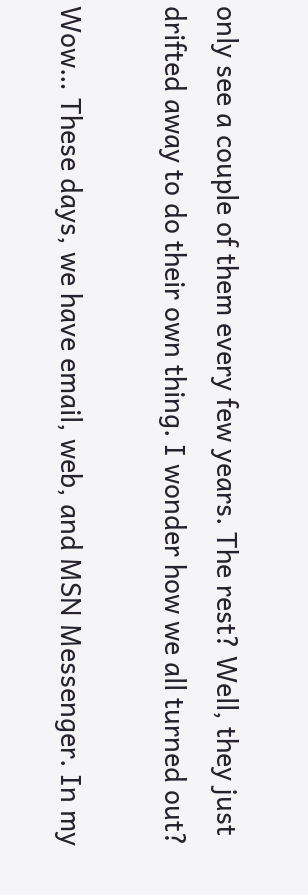only see a couple of them every few years. The rest? Well, they just drifted away to do their own thing. I wonder how we all turned out?

Wow… These days, we have email, web, and MSN Messenger. In my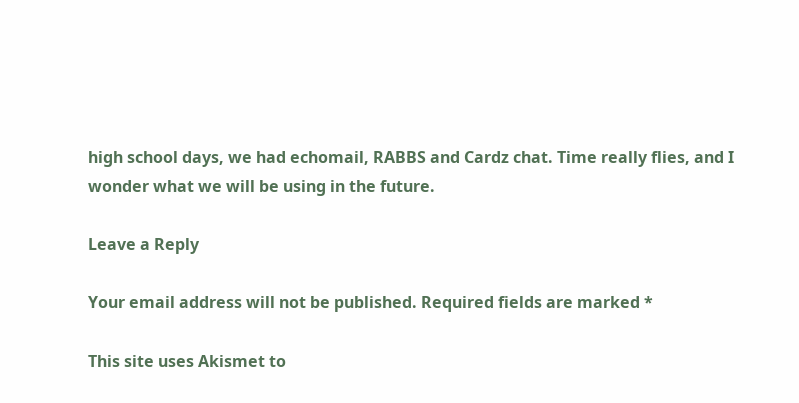high school days, we had echomail, RABBS and Cardz chat. Time really flies, and I wonder what we will be using in the future.

Leave a Reply

Your email address will not be published. Required fields are marked *

This site uses Akismet to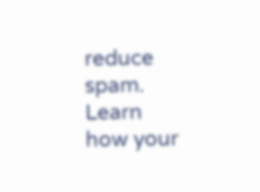reduce spam. Learn how your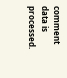comment data is processed.